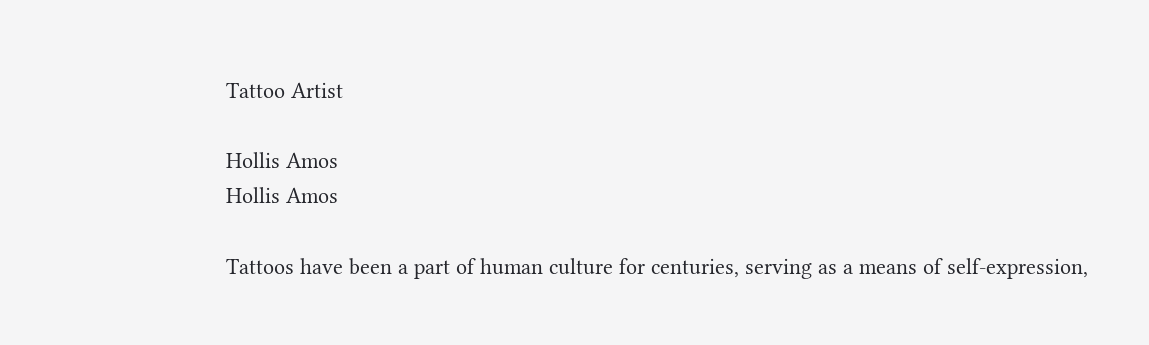Tattoo Artist

Hollis Amos
Hollis Amos

Tattoos have been a part of human culture for centuries, serving as a means of self-expression,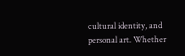cultural identity, and personal art. Whether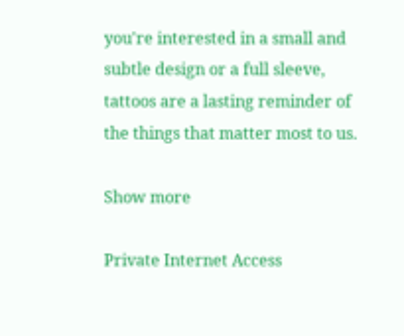you're interested in a small and subtle design or a full sleeve, tattoos are a lasting reminder of the things that matter most to us.

Show more

Private Internet Access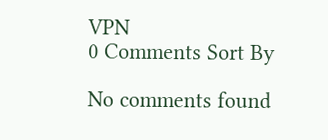VPN
0 Comments Sort By

No comments found